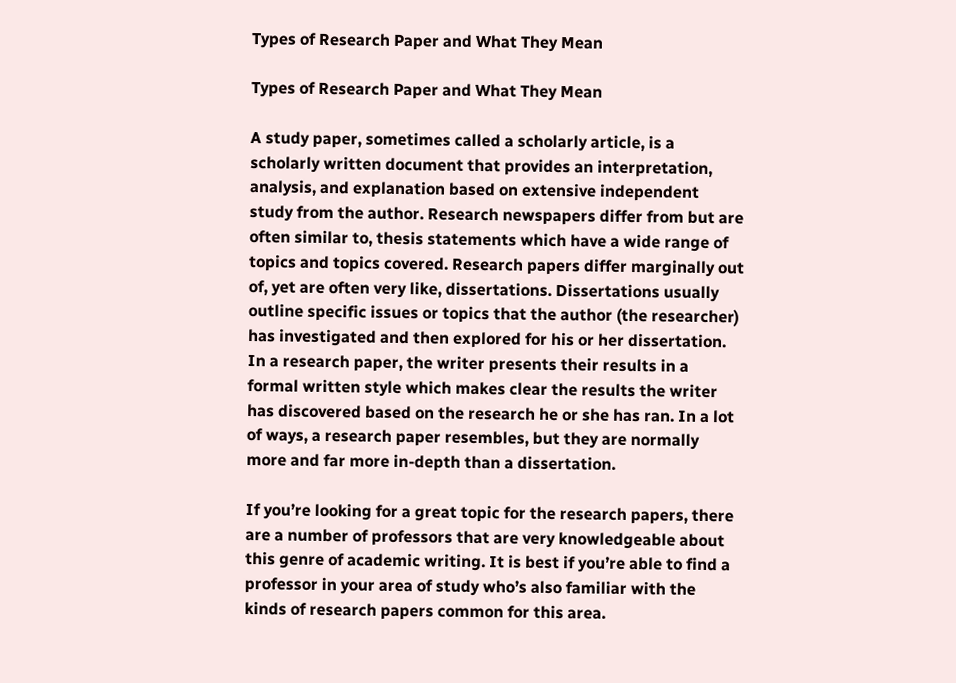Types of Research Paper and What They Mean

Types of Research Paper and What They Mean

A study paper, sometimes called a scholarly article, is a scholarly written document that provides an interpretation, analysis, and explanation based on extensive independent study from the author. Research newspapers differ from but are often similar to, thesis statements which have a wide range of topics and topics covered. Research papers differ marginally out of, yet are often very like, dissertations. Dissertations usually outline specific issues or topics that the author (the researcher) has investigated and then explored for his or her dissertation. In a research paper, the writer presents their results in a formal written style which makes clear the results the writer has discovered based on the research he or she has ran. In a lot of ways, a research paper resembles, but they are normally more and far more in-depth than a dissertation.

If you’re looking for a great topic for the research papers, there are a number of professors that are very knowledgeable about this genre of academic writing. It is best if you’re able to find a professor in your area of study who’s also familiar with the kinds of research papers common for this area.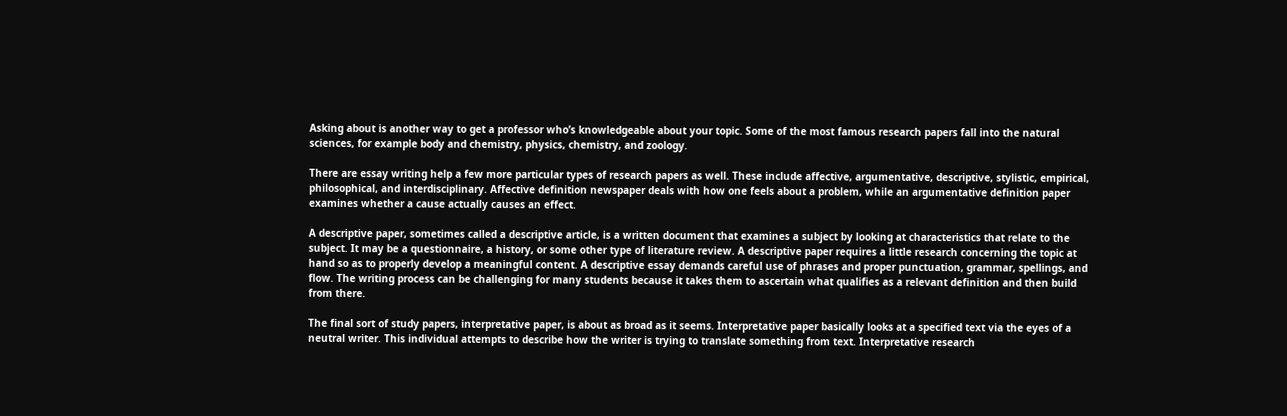Asking about is another way to get a professor who’s knowledgeable about your topic. Some of the most famous research papers fall into the natural sciences, for example body and chemistry, physics, chemistry, and zoology.

There are essay writing help a few more particular types of research papers as well. These include affective, argumentative, descriptive, stylistic, empirical, philosophical, and interdisciplinary. Affective definition newspaper deals with how one feels about a problem, while an argumentative definition paper examines whether a cause actually causes an effect.

A descriptive paper, sometimes called a descriptive article, is a written document that examines a subject by looking at characteristics that relate to the subject. It may be a questionnaire, a history, or some other type of literature review. A descriptive paper requires a little research concerning the topic at hand so as to properly develop a meaningful content. A descriptive essay demands careful use of phrases and proper punctuation, grammar, spellings, and flow. The writing process can be challenging for many students because it takes them to ascertain what qualifies as a relevant definition and then build from there.

The final sort of study papers, interpretative paper, is about as broad as it seems. Interpretative paper basically looks at a specified text via the eyes of a neutral writer. This individual attempts to describe how the writer is trying to translate something from text. Interpretative research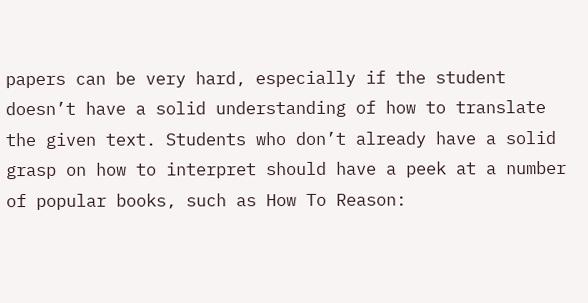papers can be very hard, especially if the student doesn’t have a solid understanding of how to translate the given text. Students who don’t already have a solid grasp on how to interpret should have a peek at a number of popular books, such as How To Reason: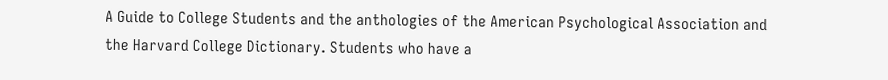A Guide to College Students and the anthologies of the American Psychological Association and the Harvard College Dictionary. Students who have a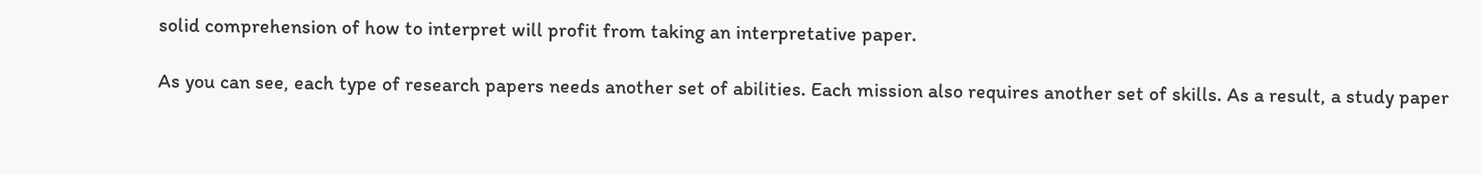solid comprehension of how to interpret will profit from taking an interpretative paper.

As you can see, each type of research papers needs another set of abilities. Each mission also requires another set of skills. As a result, a study paper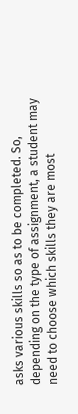asks various skills so as to be completed. So, depending on the type of assignment, a student may need to choose which skills they are most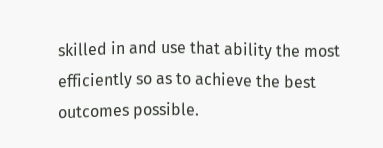skilled in and use that ability the most efficiently so as to achieve the best outcomes possible.